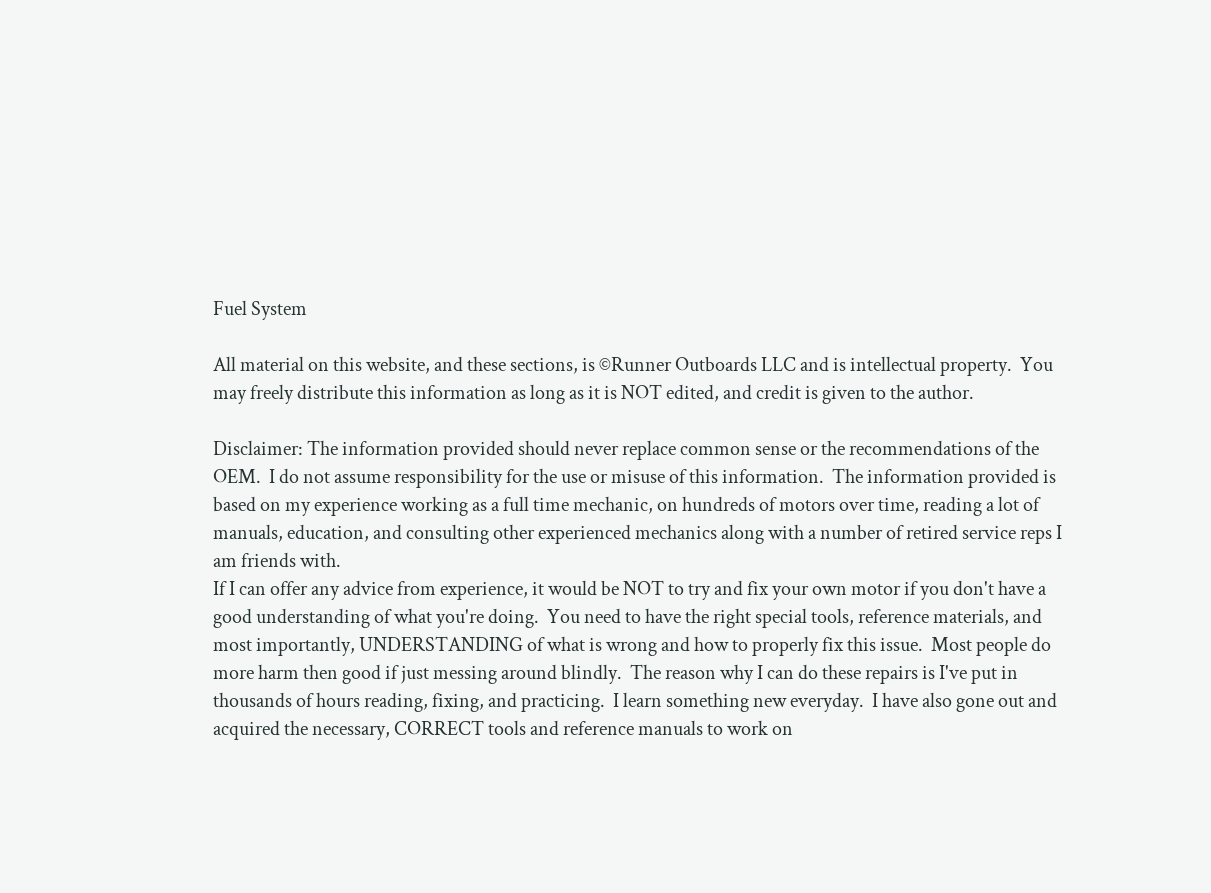Fuel System

All material on this website, and these sections, is ©Runner Outboards LLC and is intellectual property.  You may freely distribute this information as long as it is NOT edited, and credit is given to the author.

Disclaimer: The information provided should never replace common sense or the recommendations of the OEM.  I do not assume responsibility for the use or misuse of this information.  The information provided is based on my experience working as a full time mechanic, on hundreds of motors over time, reading a lot of manuals, education, and consulting other experienced mechanics along with a number of retired service reps I am friends with.
If I can offer any advice from experience, it would be NOT to try and fix your own motor if you don't have a good understanding of what you're doing.  You need to have the right special tools, reference materials, and most importantly, UNDERSTANDING of what is wrong and how to properly fix this issue.  Most people do more harm then good if just messing around blindly.  The reason why I can do these repairs is I've put in thousands of hours reading, fixing, and practicing.  I learn something new everyday.  I have also gone out and acquired the necessary, CORRECT tools and reference manuals to work on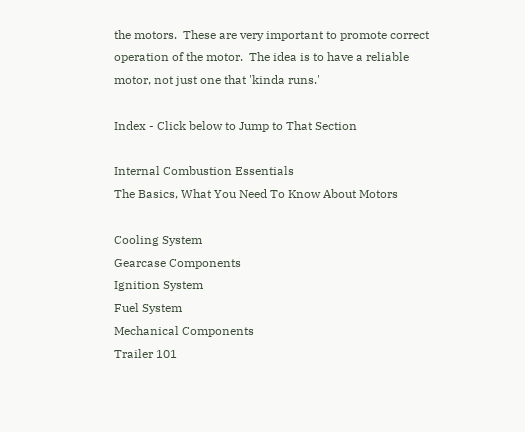the motors.  These are very important to promote correct operation of the motor.  The idea is to have a reliable motor, not just one that 'kinda runs.'

Index - Click below to Jump to That Section

Internal Combustion Essentials
The Basics, What You Need To Know About Motors

Cooling System
Gearcase Components
Ignition System
Fuel System
Mechanical Components
Trailer 101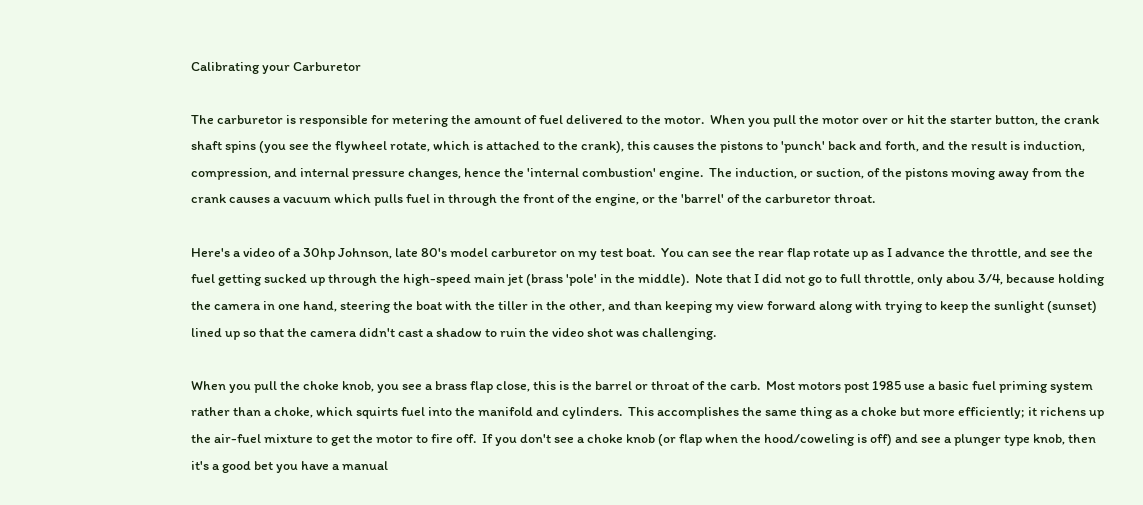Calibrating your Carburetor

The carburetor is responsible for metering the amount of fuel delivered to the motor.  When you pull the motor over or hit the starter button, the crank shaft spins (you see the flywheel rotate, which is attached to the crank), this causes the pistons to 'punch' back and forth, and the result is induction, compression, and internal pressure changes, hence the 'internal combustion' engine.  The induction, or suction, of the pistons moving away from the crank causes a vacuum which pulls fuel in through the front of the engine, or the 'barrel' of the carburetor throat.

Here's a video of a 30hp Johnson, late 80's model carburetor on my test boat.  You can see the rear flap rotate up as I advance the throttle, and see the fuel getting sucked up through the high-speed main jet (brass 'pole' in the middle).  Note that I did not go to full throttle, only abou 3/4, because holding the camera in one hand, steering the boat with the tiller in the other, and than keeping my view forward along with trying to keep the sunlight (sunset) lined up so that the camera didn't cast a shadow to ruin the video shot was challenging.

When you pull the choke knob, you see a brass flap close, this is the barrel or throat of the carb.  Most motors post 1985 use a basic fuel priming system rather than a choke, which squirts fuel into the manifold and cylinders.  This accomplishes the same thing as a choke but more efficiently; it richens up the air-fuel mixture to get the motor to fire off.  If you don't see a choke knob (or flap when the hood/coweling is off) and see a plunger type knob, then it's a good bet you have a manual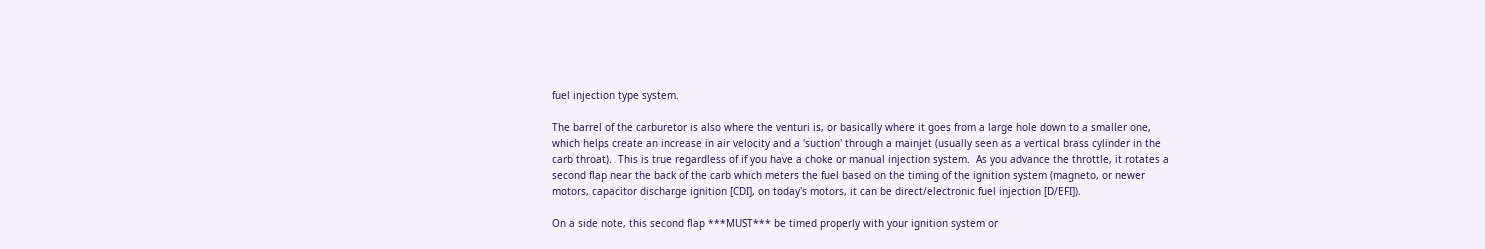fuel injection type system.

The barrel of the carburetor is also where the venturi is, or basically where it goes from a large hole down to a smaller one, which helps create an increase in air velocity and a 'suction' through a mainjet (usually seen as a vertical brass cylinder in the carb throat).  This is true regardless of if you have a choke or manual injection system.  As you advance the throttle, it rotates a second flap near the back of the carb which meters the fuel based on the timing of the ignition system (magneto, or newer motors, capacitor discharge ignition [CDI], on today's motors, it can be direct/electronic fuel injection [D/EFI]).

On a side note, this second flap ***MUST*** be timed properly with your ignition system or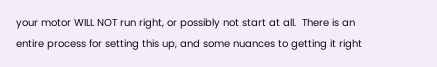your motor WILL NOT run right, or possibly not start at all.  There is an entire process for setting this up, and some nuances to getting it right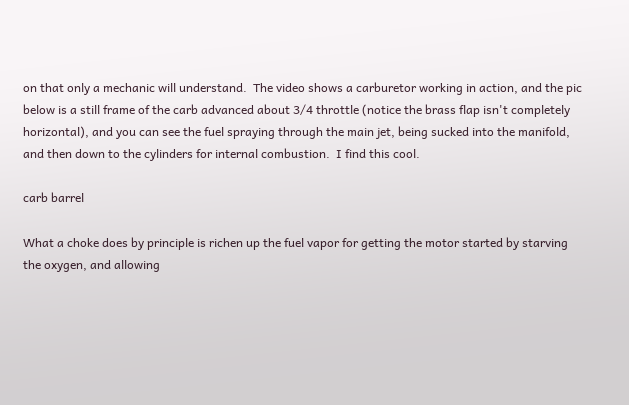on that only a mechanic will understand.  The video shows a carburetor working in action, and the pic below is a still frame of the carb advanced about 3/4 throttle (notice the brass flap isn't completely horizontal), and you can see the fuel spraying through the main jet, being sucked into the manifold, and then down to the cylinders for internal combustion.  I find this cool.

carb barrel

What a choke does by principle is richen up the fuel vapor for getting the motor started by starving the oxygen, and allowing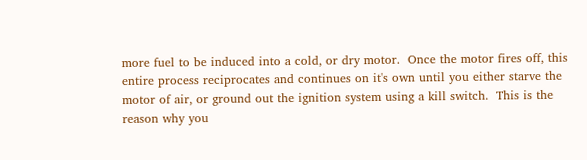more fuel to be induced into a cold, or dry motor.  Once the motor fires off, this entire process reciprocates and continues on it's own until you either starve the motor of air, or ground out the ignition system using a kill switch.  This is the reason why you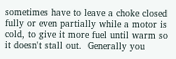sometimes have to leave a choke closed fully or even partially while a motor is cold, to give it more fuel until warm so it doesn't stall out.  Generally you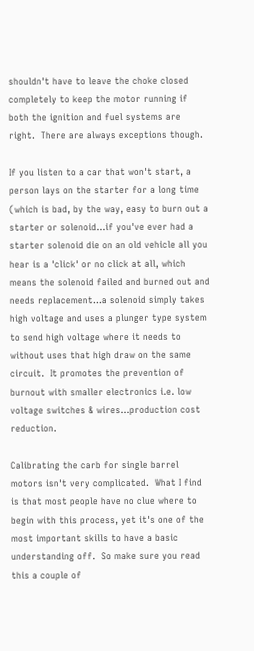shouldn't have to leave the choke closed completely to keep the motor running if both the ignition and fuel systems are right.  There are always exceptions though.

If you listen to a car that won't start, a person lays on the starter for a long time (which is bad, by the way, easy to burn out a starter or solenoid...if you've ever had a starter solenoid die on an old vehicle all you hear is a 'click' or no click at all, which means the solenoid failed and burned out and needs replacement...a solenoid simply takes high voltage and uses a plunger type system to send high voltage where it needs to without uses that high draw on the same circuit.  It promotes the prevention of burnout with smaller electronics i.e. low voltage switches & wires...production cost reduction.

Calibrating the carb for single barrel motors isn't very complicated.  What I find is that most people have no clue where to begin with this process, yet it's one of the most important skills to have a basic understanding off.  So make sure you read this a couple of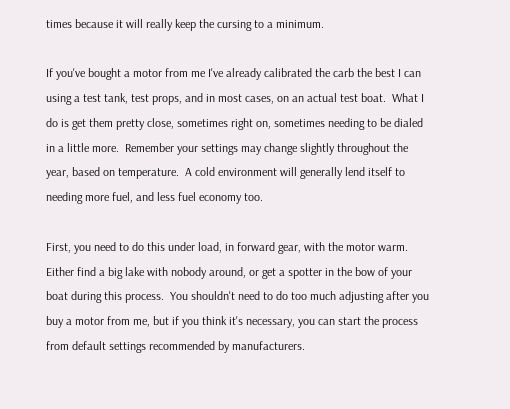times because it will really keep the cursing to a minimum.

If you've bought a motor from me I've already calibrated the carb the best I can using a test tank, test props, and in most cases, on an actual test boat.  What I do is get them pretty close, sometimes right on, sometimes needing to be dialed in a little more.  Remember your settings may change slightly throughout the year, based on temperature.  A cold environment will generally lend itself to needing more fuel, and less fuel economy too.

First, you need to do this under load, in forward gear, with the motor warm.  Either find a big lake with nobody around, or get a spotter in the bow of your boat during this process.  You shouldn't need to do too much adjusting after you buy a motor from me, but if you think it's necessary, you can start the process from default settings recommended by manufacturers.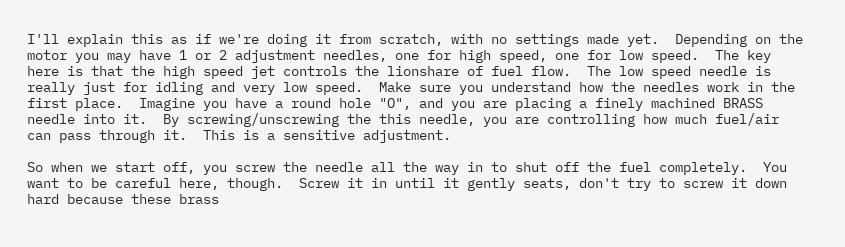I'll explain this as if we're doing it from scratch, with no settings made yet.  Depending on the motor you may have 1 or 2 adjustment needles, one for high speed, one for low speed.  The key here is that the high speed jet controls the lionshare of fuel flow.  The low speed needle is really just for idling and very low speed.  Make sure you understand how the needles work in the first place.  Imagine you have a round hole "O", and you are placing a finely machined BRASS needle into it.  By screwing/unscrewing the this needle, you are controlling how much fuel/air can pass through it.  This is a sensitive adjustment.

So when we start off, you screw the needle all the way in to shut off the fuel completely.  You want to be careful here, though.  Screw it in until it gently seats, don't try to screw it down hard because these brass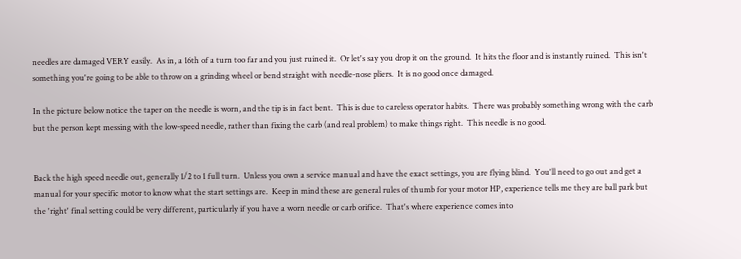needles are damaged VERY easily.  As in, a 16th of a turn too far and you just ruined it.  Or let's say you drop it on the ground.  It hits the floor and is instantly ruined.  This isn't something you're going to be able to throw on a grinding wheel or bend straight with needle-nose pliers.  It is no good once damaged.

In the picture below notice the taper on the needle is worn, and the tip is in fact bent.  This is due to careless operator habits.  There was probably something wrong with the carb but the person kept messing with the low-speed needle, rather than fixing the carb (and real problem) to make things right.  This needle is no good.


Back the high speed needle out, generally 1/2 to 1 full turn.  Unless you own a service manual and have the exact settings, you are flying blind.  You'll need to go out and get a manual for your specific motor to know what the start settings are.  Keep in mind these are general rules of thumb for your motor HP, experience tells me they are ball park but the 'right' final setting could be very different, particularly if you have a worn needle or carb orifice.  That's where experience comes into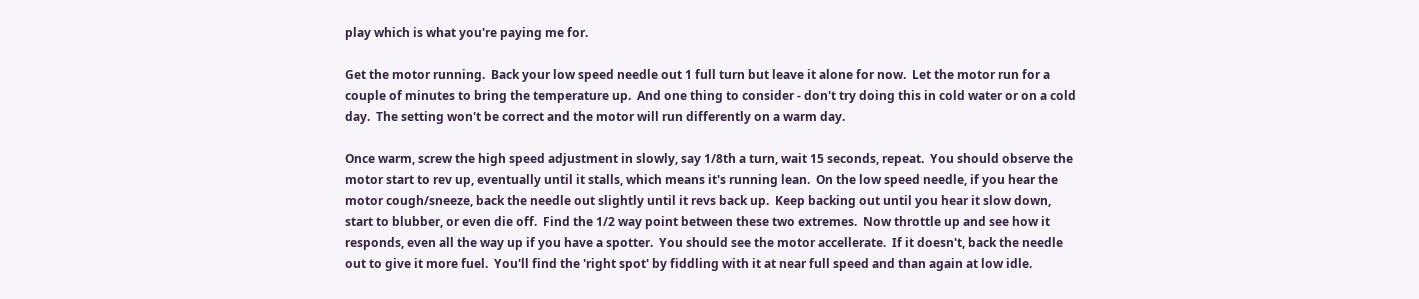play which is what you're paying me for.

Get the motor running.  Back your low speed needle out 1 full turn but leave it alone for now.  Let the motor run for a couple of minutes to bring the temperature up.  And one thing to consider - don't try doing this in cold water or on a cold day.  The setting won't be correct and the motor will run differently on a warm day.

Once warm, screw the high speed adjustment in slowly, say 1/8th a turn, wait 15 seconds, repeat.  You should observe the motor start to rev up, eventually until it stalls, which means it's running lean.  On the low speed needle, if you hear the motor cough/sneeze, back the needle out slightly until it revs back up.  Keep backing out until you hear it slow down, start to blubber, or even die off.  Find the 1/2 way point between these two extremes.  Now throttle up and see how it responds, even all the way up if you have a spotter.  You should see the motor accellerate.  If it doesn't, back the needle out to give it more fuel.  You'll find the 'right spot' by fiddling with it at near full speed and than again at low idle.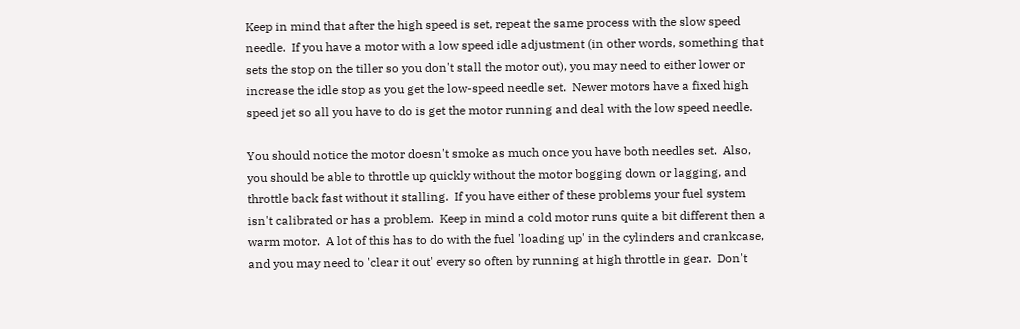Keep in mind that after the high speed is set, repeat the same process with the slow speed needle.  If you have a motor with a low speed idle adjustment (in other words, something that sets the stop on the tiller so you don't stall the motor out), you may need to either lower or increase the idle stop as you get the low-speed needle set.  Newer motors have a fixed high speed jet so all you have to do is get the motor running and deal with the low speed needle.

You should notice the motor doesn't smoke as much once you have both needles set.  Also, you should be able to throttle up quickly without the motor bogging down or lagging, and throttle back fast without it stalling.  If you have either of these problems your fuel system isn't calibrated or has a problem.  Keep in mind a cold motor runs quite a bit different then a warm motor.  A lot of this has to do with the fuel 'loading up' in the cylinders and crankcase, and you may need to 'clear it out' every so often by running at high throttle in gear.  Don't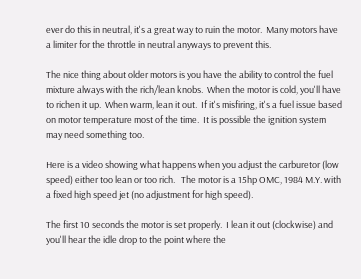ever do this in neutral, it's a great way to ruin the motor.  Many motors have a limiter for the throttle in neutral anyways to prevent this.

The nice thing about older motors is you have the ability to control the fuel mixture always with the rich/lean knobs.  When the motor is cold, you'll have to richen it up.  When warm, lean it out.  If it's misfiring, it's a fuel issue based on motor temperature most of the time.  It is possible the ignition system may need something too.

Here is a video showing what happens when you adjust the carburetor (low speed) either too lean or too rich.   The motor is a 15hp OMC, 1984 M.Y. with a fixed high speed jet (no adjustment for high speed).

The first 10 seconds the motor is set properly.  I lean it out (clockwise) and you'll hear the idle drop to the point where the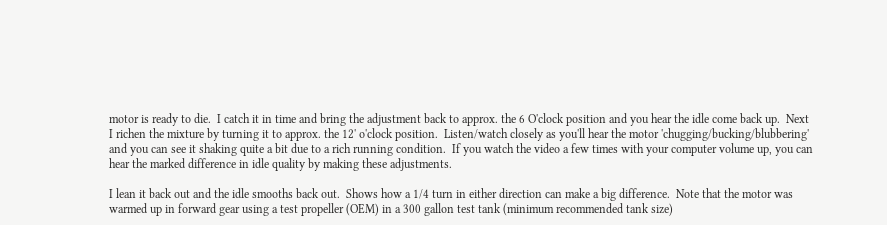motor is ready to die.  I catch it in time and bring the adjustment back to approx. the 6 O'clock position and you hear the idle come back up.  Next I richen the mixture by turning it to approx. the 12' o'clock position.  Listen/watch closely as you'll hear the motor 'chugging/bucking/blubbering' and you can see it shaking quite a bit due to a rich running condition.  If you watch the video a few times with your computer volume up, you can hear the marked difference in idle quality by making these adjustments.

I lean it back out and the idle smooths back out.  Shows how a 1/4 turn in either direction can make a big difference.  Note that the motor was warmed up in forward gear using a test propeller (OEM) in a 300 gallon test tank (minimum recommended tank size)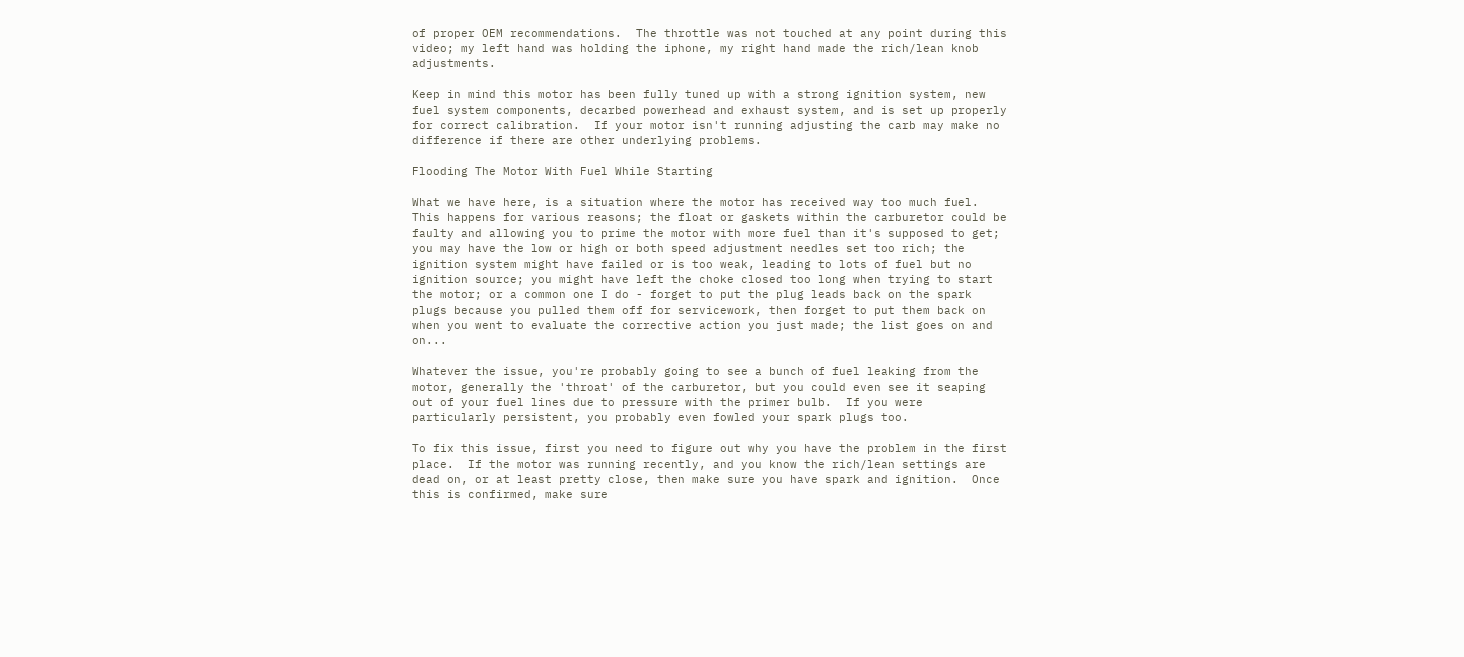of proper OEM recommendations.  The throttle was not touched at any point during this video; my left hand was holding the iphone, my right hand made the rich/lean knob adjustments.

Keep in mind this motor has been fully tuned up with a strong ignition system, new fuel system components, decarbed powerhead and exhaust system, and is set up properly for correct calibration.  If your motor isn't running adjusting the carb may make no difference if there are other underlying problems.

Flooding The Motor With Fuel While Starting

What we have here, is a situation where the motor has received way too much fuel.  This happens for various reasons; the float or gaskets within the carburetor could be faulty and allowing you to prime the motor with more fuel than it's supposed to get; you may have the low or high or both speed adjustment needles set too rich; the ignition system might have failed or is too weak, leading to lots of fuel but no ignition source; you might have left the choke closed too long when trying to start the motor; or a common one I do - forget to put the plug leads back on the spark plugs because you pulled them off for servicework, then forget to put them back on when you went to evaluate the corrective action you just made; the list goes on and on...

Whatever the issue, you're probably going to see a bunch of fuel leaking from the motor, generally the 'throat' of the carburetor, but you could even see it seaping out of your fuel lines due to pressure with the primer bulb.  If you were particularly persistent, you probably even fowled your spark plugs too.

To fix this issue, first you need to figure out why you have the problem in the first place.  If the motor was running recently, and you know the rich/lean settings are dead on, or at least pretty close, then make sure you have spark and ignition.  Once this is confirmed, make sure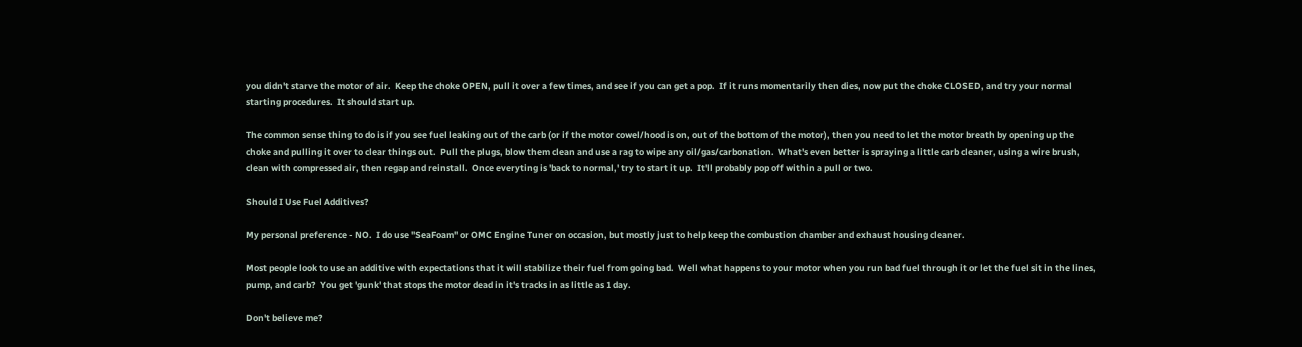you didn't starve the motor of air.  Keep the choke OPEN, pull it over a few times, and see if you can get a pop.  If it runs momentarily then dies, now put the choke CLOSED, and try your normal starting procedures.  It should start up.

The common sense thing to do is if you see fuel leaking out of the carb (or if the motor cowel/hood is on, out of the bottom of the motor), then you need to let the motor breath by opening up the choke and pulling it over to clear things out.  Pull the plugs, blow them clean and use a rag to wipe any oil/gas/carbonation.  What's even better is spraying a little carb cleaner, using a wire brush, clean with compressed air, then regap and reinstall.  Once everyting is 'back to normal,' try to start it up.  It'll probably pop off within a pull or two.

Should I Use Fuel Additives?

My personal preference - NO.  I do use "SeaFoam" or OMC Engine Tuner on occasion, but mostly just to help keep the combustion chamber and exhaust housing cleaner.

Most people look to use an additive with expectations that it will stabilize their fuel from going bad.  Well what happens to your motor when you run bad fuel through it or let the fuel sit in the lines, pump, and carb?  You get 'gunk' that stops the motor dead in it's tracks in as little as 1 day.

Don't believe me?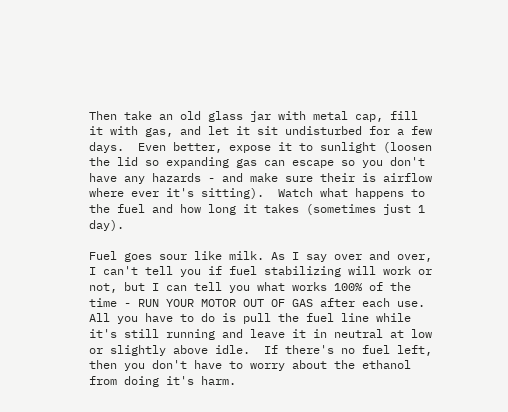Then take an old glass jar with metal cap, fill it with gas, and let it sit undisturbed for a few days.  Even better, expose it to sunlight (loosen the lid so expanding gas can escape so you don't have any hazards - and make sure their is airflow where ever it's sitting).  Watch what happens to the fuel and how long it takes (sometimes just 1 day).

Fuel goes sour like milk. As I say over and over, I can't tell you if fuel stabilizing will work or not, but I can tell you what works 100% of the time - RUN YOUR MOTOR OUT OF GAS after each use.  All you have to do is pull the fuel line while it's still running and leave it in neutral at low or slightly above idle.  If there's no fuel left, then you don't have to worry about the ethanol from doing it's harm.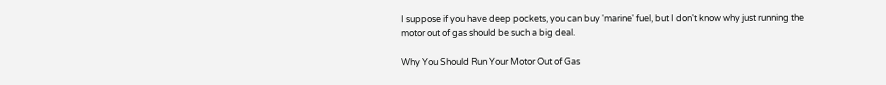I suppose if you have deep pockets, you can buy 'marine' fuel, but I don't know why just running the motor out of gas should be such a big deal.

Why You Should Run Your Motor Out of Gas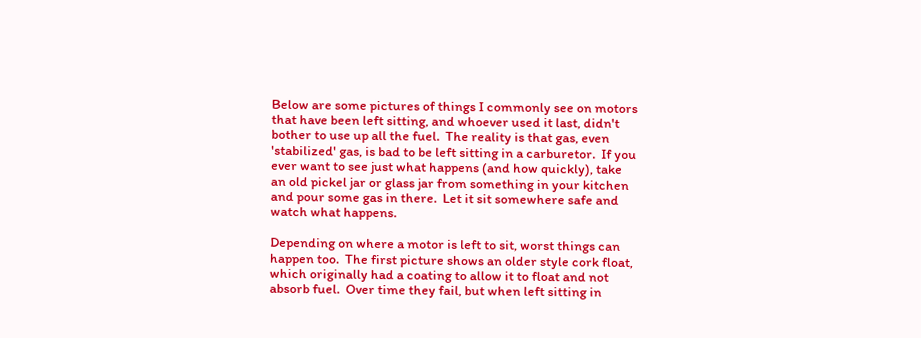Below are some pictures of things I commonly see on motors that have been left sitting, and whoever used it last, didn't bother to use up all the fuel.  The reality is that gas, even 'stabilized' gas, is bad to be left sitting in a carburetor.  If you ever want to see just what happens (and how quickly), take an old pickel jar or glass jar from something in your kitchen and pour some gas in there.  Let it sit somewhere safe and watch what happens.

Depending on where a motor is left to sit, worst things can happen too.  The first picture shows an older style cork float, which originally had a coating to allow it to float and not absorb fuel.  Over time they fail, but when left sitting in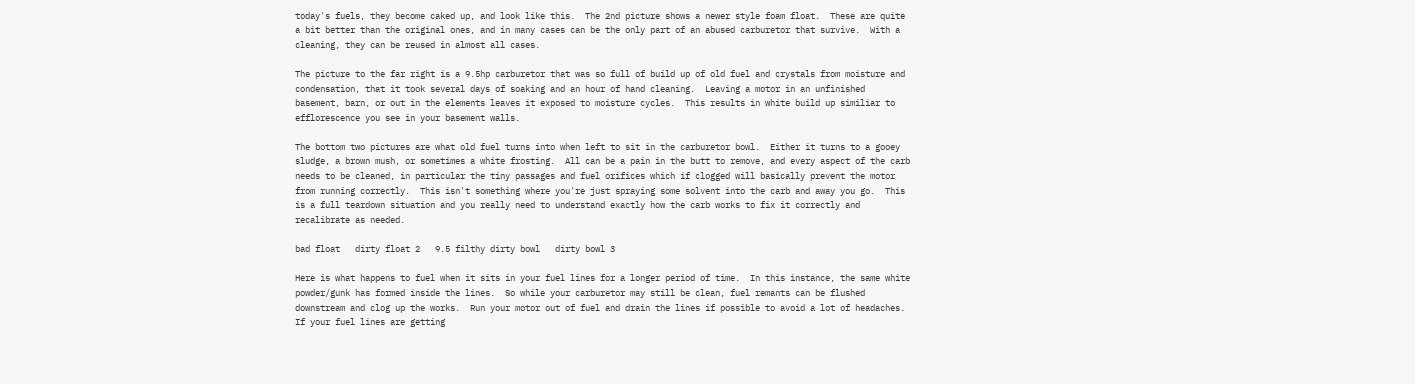today's fuels, they become caked up, and look like this.  The 2nd picture shows a newer style foam float.  These are quite a bit better than the original ones, and in many cases can be the only part of an abused carburetor that survive.  With a cleaning, they can be reused in almost all cases.

The picture to the far right is a 9.5hp carburetor that was so full of build up of old fuel and crystals from moisture and condensation, that it took several days of soaking and an hour of hand cleaning.  Leaving a motor in an unfinished basement, barn, or out in the elements leaves it exposed to moisture cycles.  This results in white build up similiar to efflorescence you see in your basement walls.

The bottom two pictures are what old fuel turns into when left to sit in the carburetor bowl.  Either it turns to a gooey sludge, a brown mush, or sometimes a white frosting.  All can be a pain in the butt to remove, and every aspect of the carb needs to be cleaned, in particular the tiny passages and fuel orifices which if clogged will basically prevent the motor from running correctly.  This isn't something where you're just spraying some solvent into the carb and away you go.  This is a full teardown situation and you really need to understand exactly how the carb works to fix it correctly and recalibrate as needed.

bad float   dirty float 2   9.5 filthy dirty bowl   dirty bowl 3

Here is what happens to fuel when it sits in your fuel lines for a longer period of time.  In this instance, the same white powder/gunk has formed inside the lines.  So while your carburetor may still be clean, fuel remants can be flushed downstream and clog up the works.  Run your motor out of fuel and drain the lines if possible to avoid a lot of headaches.  If your fuel lines are getting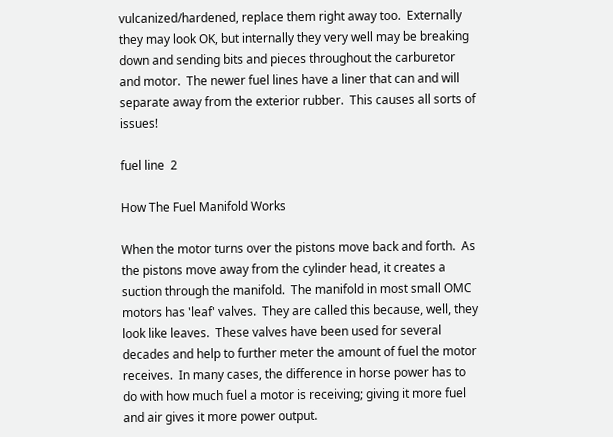vulcanized/hardened, replace them right away too.  Externally they may look OK, but internally they very well may be breaking down and sending bits and pieces throughout the carburetor and motor.  The newer fuel lines have a liner that can and will separate away from the exterior rubber.  This causes all sorts of issues!

fuel line  2

How The Fuel Manifold Works

When the motor turns over the pistons move back and forth.  As the pistons move away from the cylinder head, it creates a suction through the manifold.  The manifold in most small OMC motors has 'leaf' valves.  They are called this because, well, they look like leaves.  These valves have been used for several decades and help to further meter the amount of fuel the motor receives.  In many cases, the difference in horse power has to do with how much fuel a motor is receiving; giving it more fuel and air gives it more power output.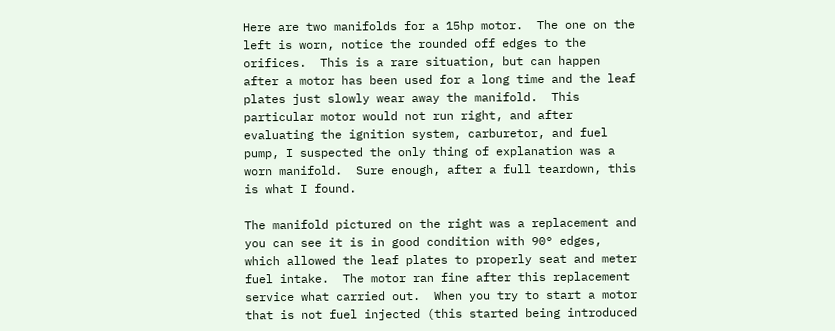Here are two manifolds for a 15hp motor.  The one on the left is worn, notice the rounded off edges to the orifices.  This is a rare situation, but can happen after a motor has been used for a long time and the leaf plates just slowly wear away the manifold.  This particular motor would not run right, and after evaluating the ignition system, carburetor, and fuel pump, I suspected the only thing of explanation was a worn manifold.  Sure enough, after a full teardown, this is what I found.

The manifold pictured on the right was a replacement and you can see it is in good condition with 90° edges, which allowed the leaf plates to properly seat and meter fuel intake.  The motor ran fine after this replacement service what carried out.  When you try to start a motor that is not fuel injected (this started being introduced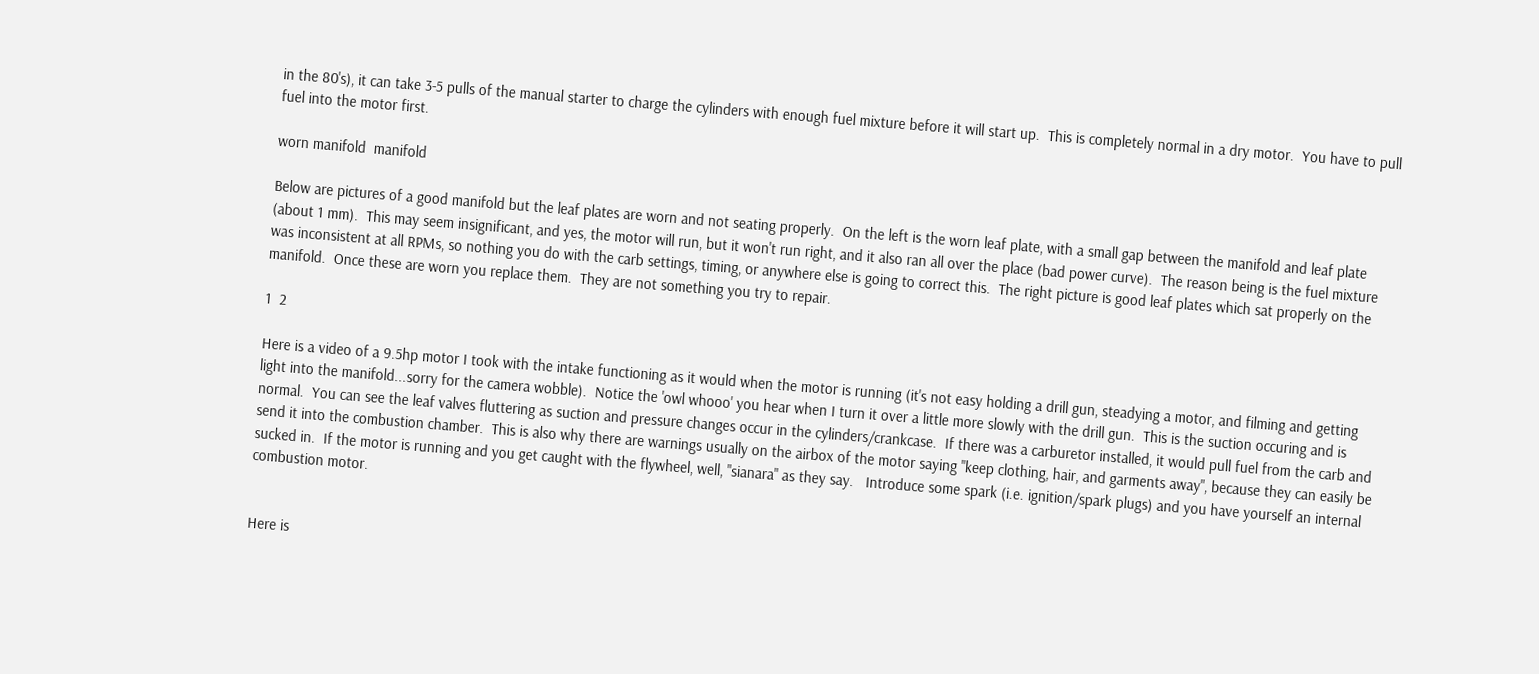in the 80's), it can take 3-5 pulls of the manual starter to charge the cylinders with enough fuel mixture before it will start up.  This is completely normal in a dry motor.  You have to pull fuel into the motor first.

worn manifold  manifold

Below are pictures of a good manifold but the leaf plates are worn and not seating properly.  On the left is the worn leaf plate, with a small gap between the manifold and leaf plate (about 1 mm).  This may seem insignificant, and yes, the motor will run, but it won't run right, and it also ran all over the place (bad power curve).  The reason being is the fuel mixture was inconsistent at all RPMs, so nothing you do with the carb settings, timing, or anywhere else is going to correct this.  The right picture is good leaf plates which sat properly on the manifold.  Once these are worn you replace them.  They are not something you try to repair.

1  2

Here is a video of a 9.5hp motor I took with the intake functioning as it would when the motor is running (it's not easy holding a drill gun, steadying a motor, and filming and getting light into the manifold...sorry for the camera wobble).  Notice the 'owl whooo' you hear when I turn it over a little more slowly with the drill gun.  This is the suction occuring and is normal.  You can see the leaf valves fluttering as suction and pressure changes occur in the cylinders/crankcase.  If there was a carburetor installed, it would pull fuel from the carb and send it into the combustion chamber.  This is also why there are warnings usually on the airbox of the motor saying "keep clothing, hair, and garments away", because they can easily be sucked in.  If the motor is running and you get caught with the flywheel, well, "sianara" as they say.   Introduce some spark (i.e. ignition/spark plugs) and you have yourself an internal combustion motor.


Here is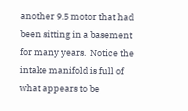another 9.5 motor that had been sitting in a basement for many years.  Notice the intake manifold is full of what appears to be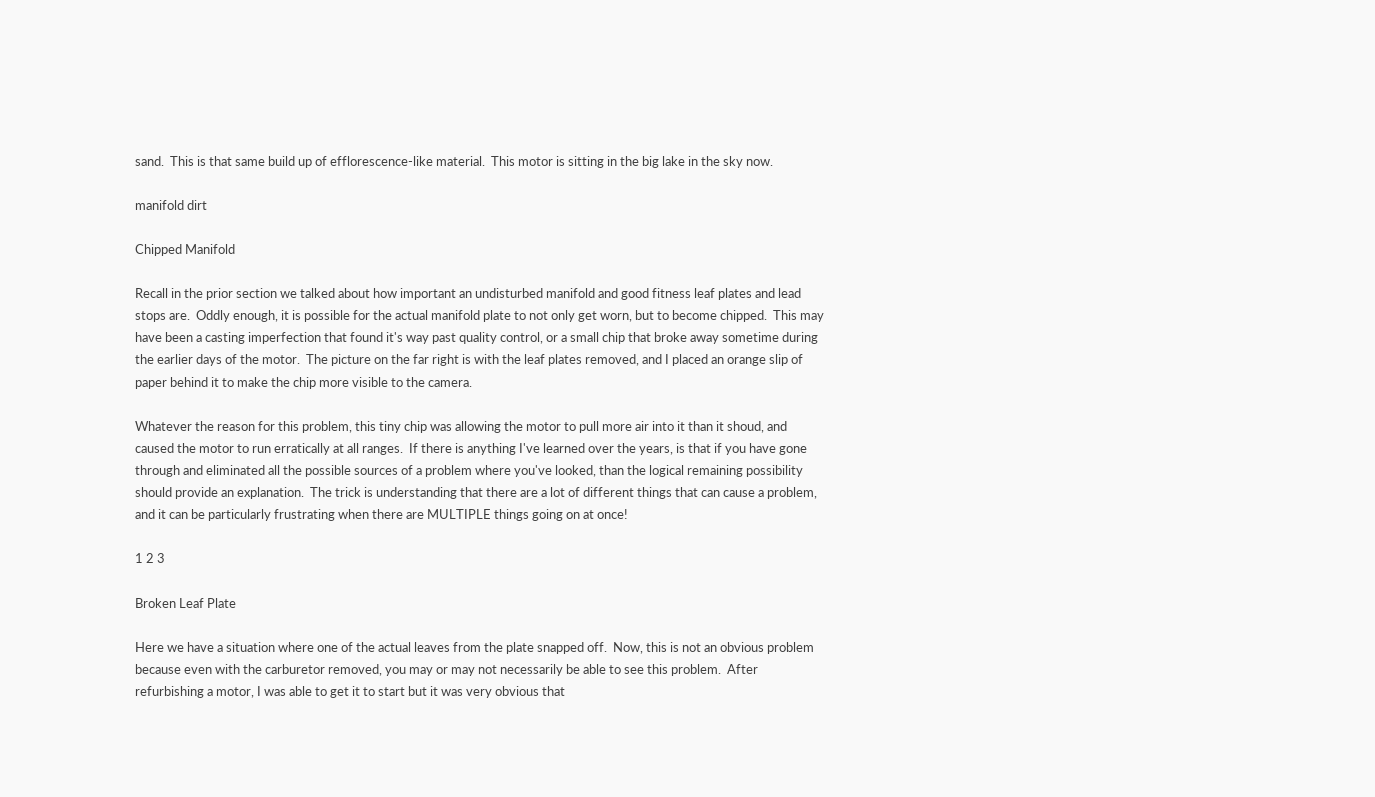sand.  This is that same build up of efflorescence-like material.  This motor is sitting in the big lake in the sky now.

manifold dirt

Chipped Manifold

Recall in the prior section we talked about how important an undisturbed manifold and good fitness leaf plates and lead stops are.  Oddly enough, it is possible for the actual manifold plate to not only get worn, but to become chipped.  This may have been a casting imperfection that found it's way past quality control, or a small chip that broke away sometime during the earlier days of the motor.  The picture on the far right is with the leaf plates removed, and I placed an orange slip of paper behind it to make the chip more visible to the camera.

Whatever the reason for this problem, this tiny chip was allowing the motor to pull more air into it than it shoud, and caused the motor to run erratically at all ranges.  If there is anything I've learned over the years, is that if you have gone through and eliminated all the possible sources of a problem where you've looked, than the logical remaining possibility should provide an explanation.  The trick is understanding that there are a lot of different things that can cause a problem, and it can be particularly frustrating when there are MULTIPLE things going on at once!

1 2 3

Broken Leaf Plate

Here we have a situation where one of the actual leaves from the plate snapped off.  Now, this is not an obvious problem because even with the carburetor removed, you may or may not necessarily be able to see this problem.  After refurbishing a motor, I was able to get it to start but it was very obvious that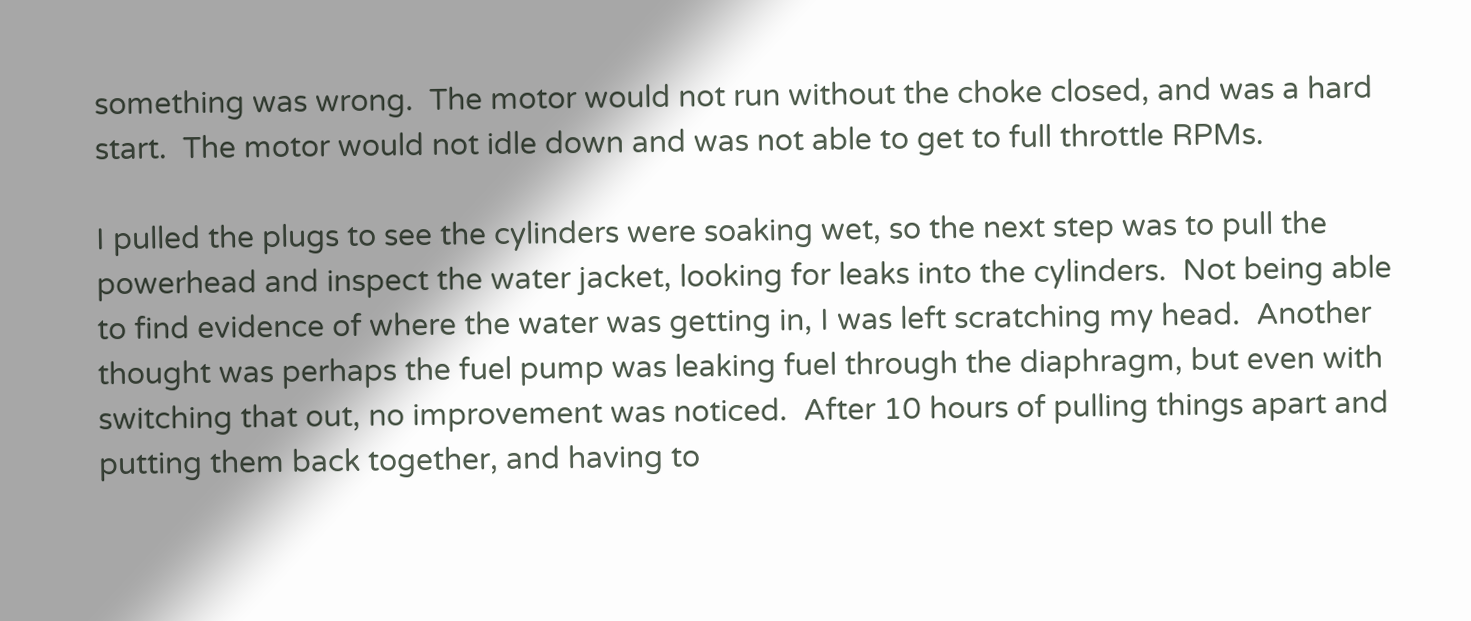something was wrong.  The motor would not run without the choke closed, and was a hard start.  The motor would not idle down and was not able to get to full throttle RPMs.

I pulled the plugs to see the cylinders were soaking wet, so the next step was to pull the powerhead and inspect the water jacket, looking for leaks into the cylinders.  Not being able to find evidence of where the water was getting in, I was left scratching my head.  Another thought was perhaps the fuel pump was leaking fuel through the diaphragm, but even with switching that out, no improvement was noticed.  After 10 hours of pulling things apart and putting them back together, and having to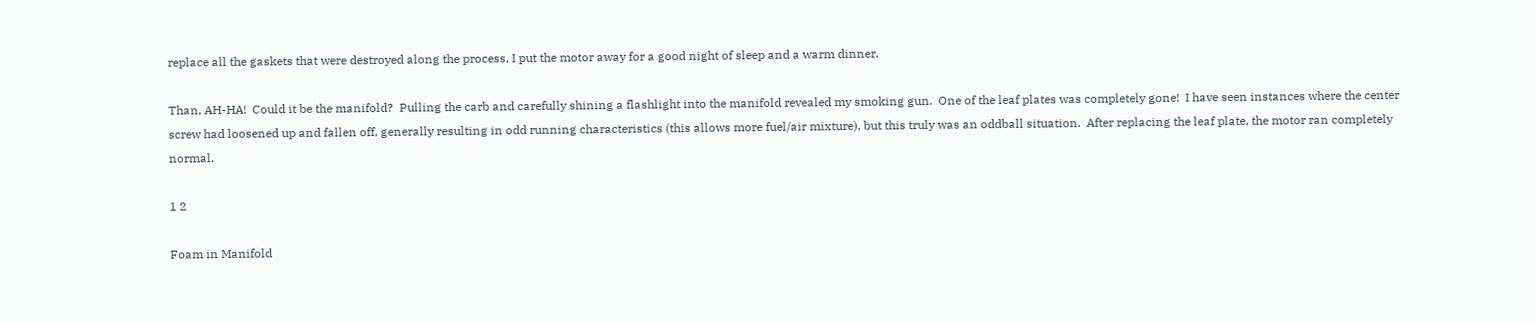replace all the gaskets that were destroyed along the process, I put the motor away for a good night of sleep and a warm dinner.

Than, AH-HA!  Could it be the manifold?  Pulling the carb and carefully shining a flashlight into the manifold revealed my smoking gun.  One of the leaf plates was completely gone!  I have seen instances where the center screw had loosened up and fallen off, generally resulting in odd running characteristics (this allows more fuel/air mixture), but this truly was an oddball situation.  After replacing the leaf plate, the motor ran completely normal.

1 2

Foam in Manifold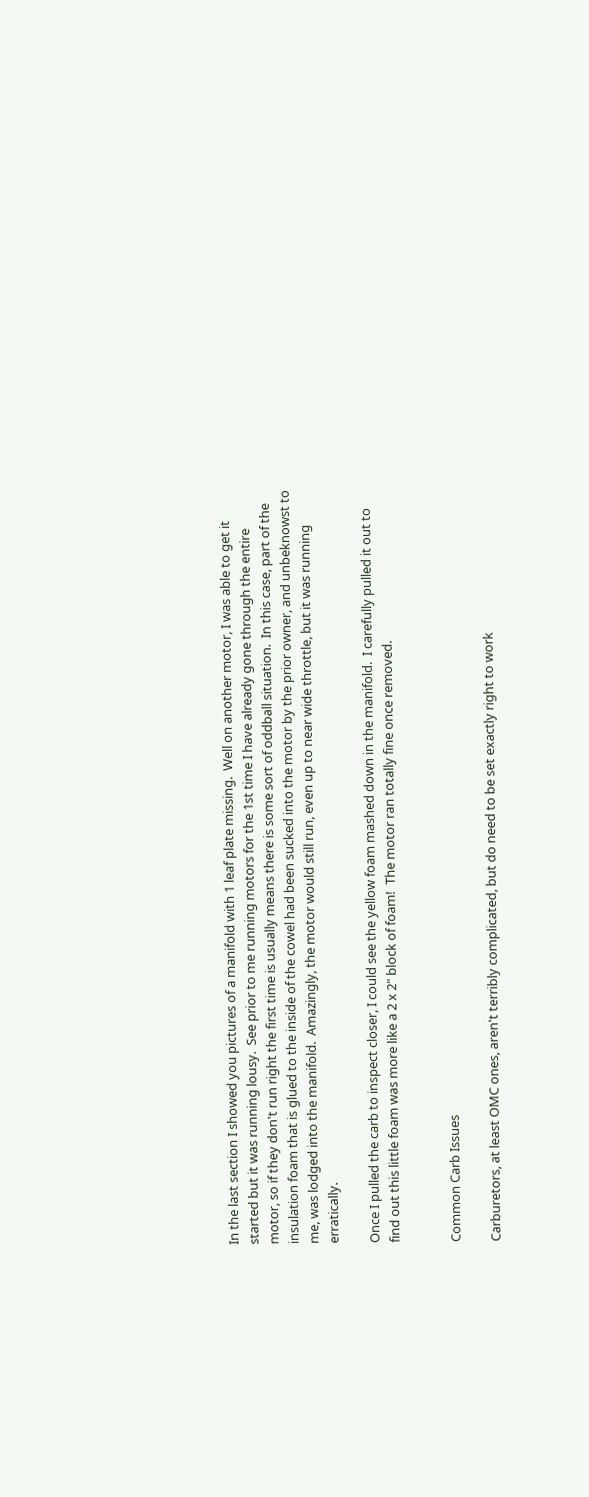In the last section I showed you pictures of a manifold with 1 leaf plate missing.  Well on another motor, I was able to get it started but it was running lousy.  See prior to me running motors for the 1st time I have already gone through the entire motor, so if they don't run right the first time is usually means there is some sort of oddball situation.  In this case, part of the insulation foam that is glued to the inside of the cowel had been sucked into the motor by the prior owner, and unbeknowst to me, was lodged into the manifold.  Amazingly, the motor would still run, even up to near wide throttle, but it was running erratically.

Once I pulled the carb to inspect closer, I could see the yellow foam mashed down in the manifold.  I carefully pulled it out to find out this little foam was more like a 2 x 2" block of foam!  The motor ran totally fine once removed.


Common Carb Issues

Carburetors, at least OMC ones, aren't terribly complicated, but do need to be set exactly right to work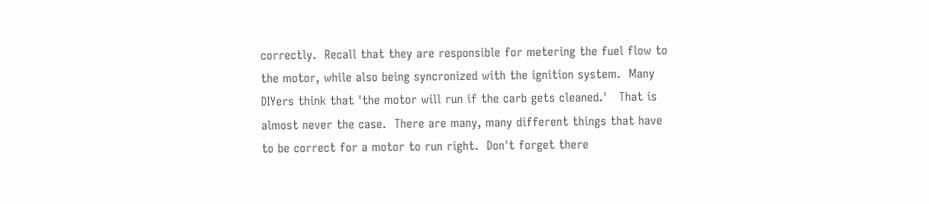correctly.  Recall that they are responsible for metering the fuel flow to the motor, while also being syncronized with the ignition system.  Many DIYers think that 'the motor will run if the carb gets cleaned.'   That is almost never the case.  There are many, many different things that have to be correct for a motor to run right.  Don't forget there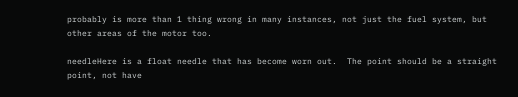probably is more than 1 thing wrong in many instances, not just the fuel system, but other areas of the motor too.

needleHere is a float needle that has become worn out.  The point should be a straight point, not have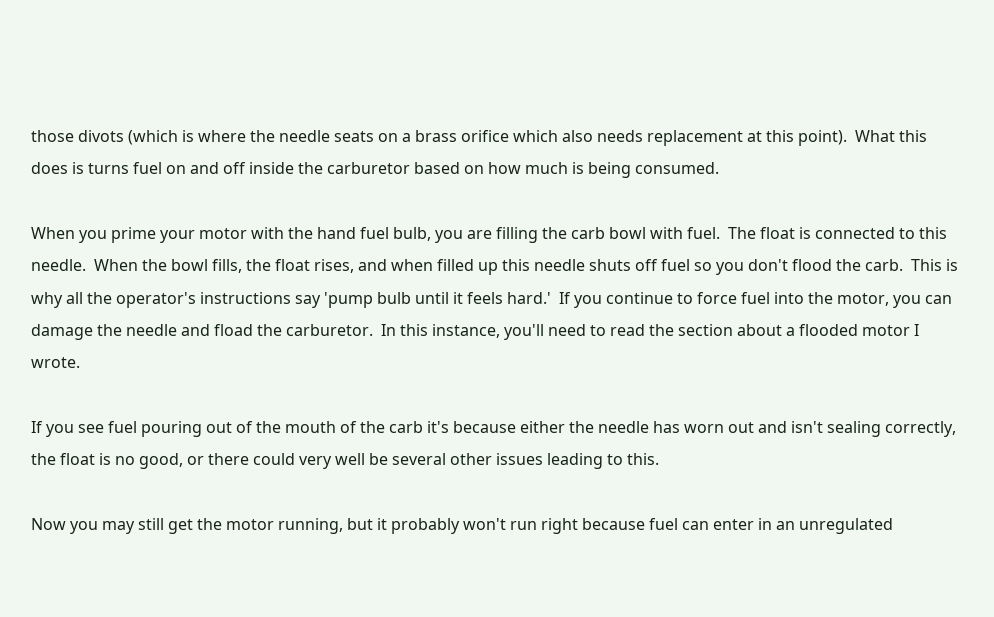those divots (which is where the needle seats on a brass orifice which also needs replacement at this point).  What this does is turns fuel on and off inside the carburetor based on how much is being consumed.

When you prime your motor with the hand fuel bulb, you are filling the carb bowl with fuel.  The float is connected to this needle.  When the bowl fills, the float rises, and when filled up this needle shuts off fuel so you don't flood the carb.  This is why all the operator's instructions say 'pump bulb until it feels hard.'  If you continue to force fuel into the motor, you can damage the needle and fload the carburetor.  In this instance, you'll need to read the section about a flooded motor I wrote.

If you see fuel pouring out of the mouth of the carb it's because either the needle has worn out and isn't sealing correctly, the float is no good, or there could very well be several other issues leading to this.

Now you may still get the motor running, but it probably won't run right because fuel can enter in an unregulated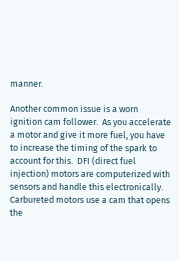manner.

Another common issue is a worn ignition cam follower.  As you accelerate a motor and give it more fuel, you have to increase the timing of the spark to account for this.  DFI (direct fuel injection) motors are computerized with sensors and handle this electronically.  Carbureted motors use a cam that opens the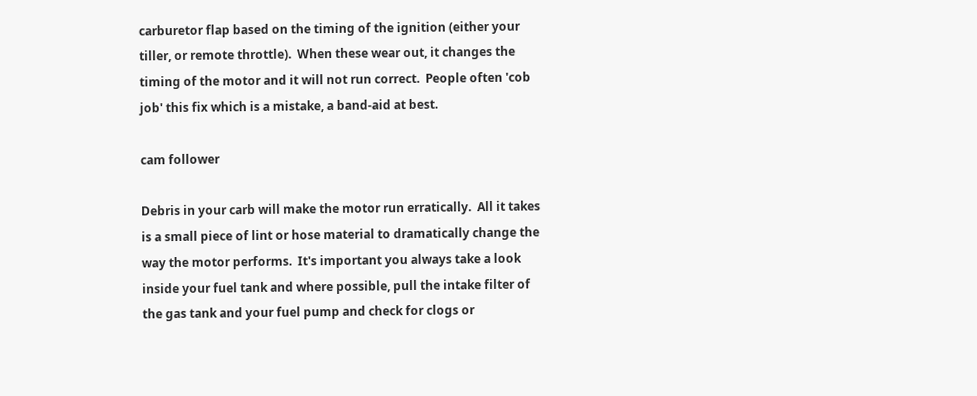carburetor flap based on the timing of the ignition (either your tiller, or remote throttle).  When these wear out, it changes the timing of the motor and it will not run correct.  People often 'cob job' this fix which is a mistake, a band-aid at best.

cam follower

Debris in your carb will make the motor run erratically.  All it takes is a small piece of lint or hose material to dramatically change the way the motor performs.  It's important you always take a look inside your fuel tank and where possible, pull the intake filter of the gas tank and your fuel pump and check for clogs or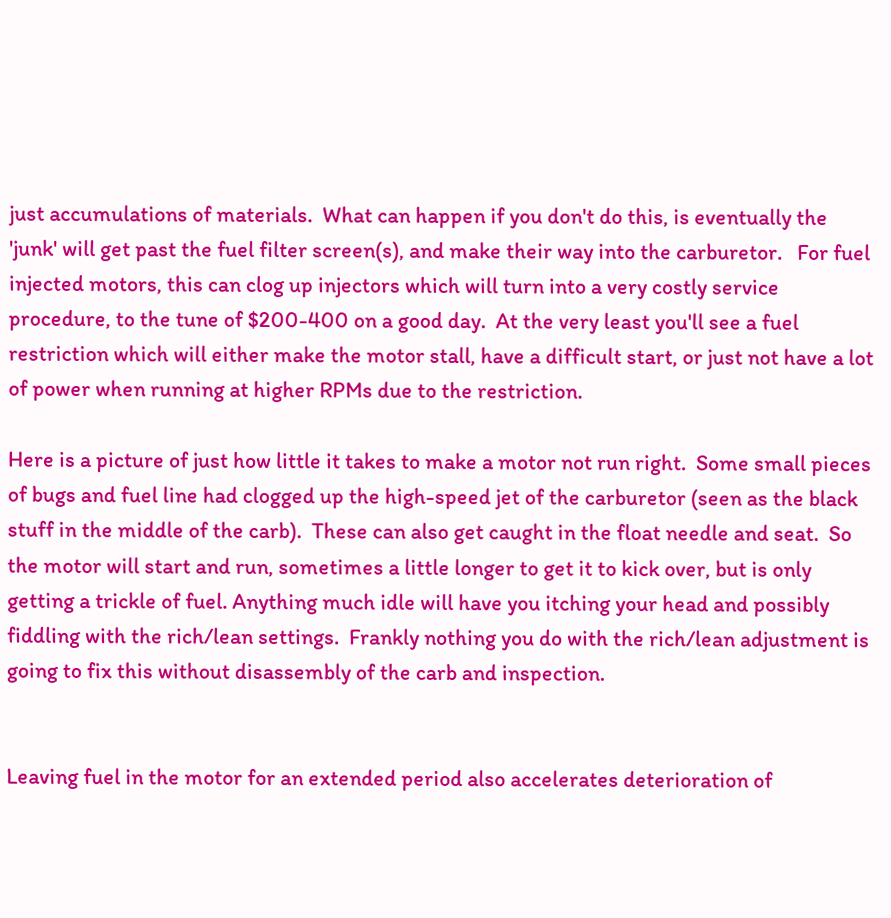just accumulations of materials.  What can happen if you don't do this, is eventually the 'junk' will get past the fuel filter screen(s), and make their way into the carburetor.   For fuel injected motors, this can clog up injectors which will turn into a very costly service procedure, to the tune of $200-400 on a good day.  At the very least you'll see a fuel restriction which will either make the motor stall, have a difficult start, or just not have a lot of power when running at higher RPMs due to the restriction.

Here is a picture of just how little it takes to make a motor not run right.  Some small pieces of bugs and fuel line had clogged up the high-speed jet of the carburetor (seen as the black stuff in the middle of the carb).  These can also get caught in the float needle and seat.  So the motor will start and run, sometimes a little longer to get it to kick over, but is only getting a trickle of fuel. Anything much idle will have you itching your head and possibly fiddling with the rich/lean settings.  Frankly nothing you do with the rich/lean adjustment is going to fix this without disassembly of the carb and inspection.


Leaving fuel in the motor for an extended period also accelerates deterioration of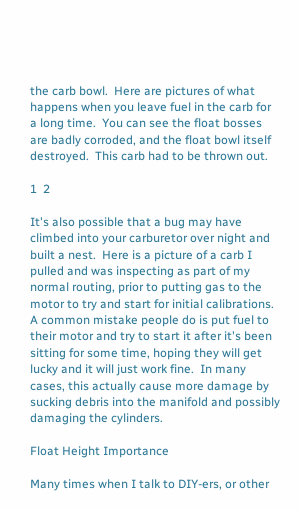the carb bowl.  Here are pictures of what happens when you leave fuel in the carb for a long time.  You can see the float bosses are badly corroded, and the float bowl itself destroyed.  This carb had to be thrown out.

1  2

It's also possible that a bug may have climbed into your carburetor over night and built a nest.  Here is a picture of a carb I pulled and was inspecting as part of my normal routing, prior to putting gas to the motor to try and start for initial calibrations.  A common mistake people do is put fuel to their motor and try to start it after it's been sitting for some time, hoping they will get lucky and it will just work fine.  In many cases, this actually cause more damage by sucking debris into the manifold and possibly damaging the cylinders.

Float Height Importance

Many times when I talk to DIY-ers, or other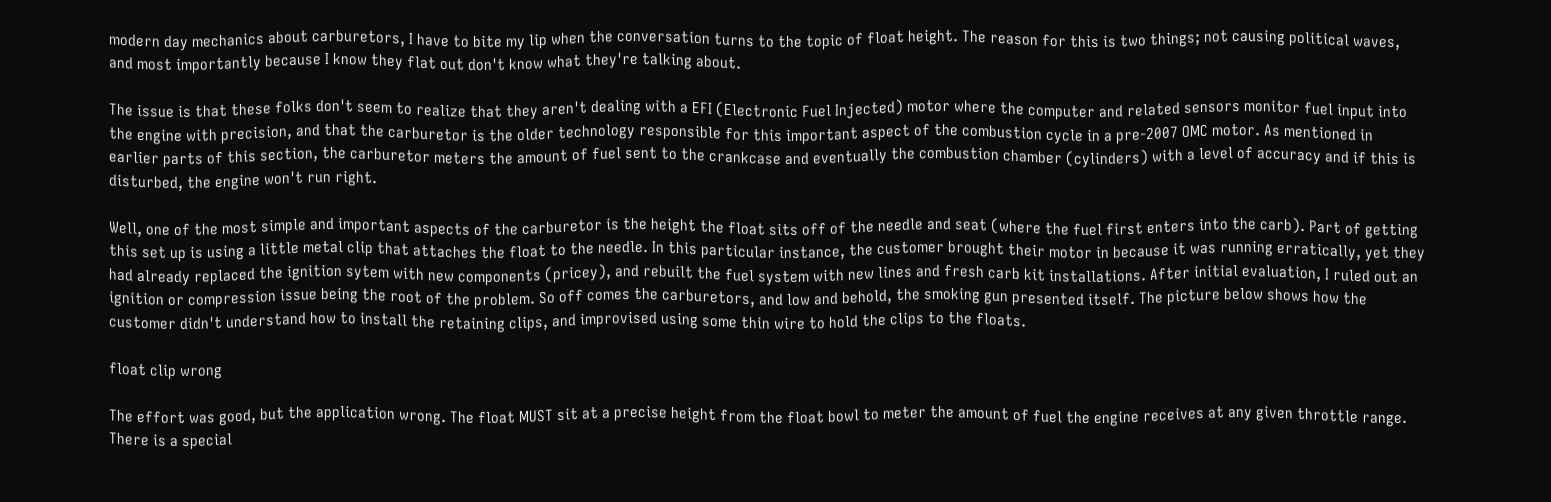modern day mechanics about carburetors, I have to bite my lip when the conversation turns to the topic of float height. The reason for this is two things; not causing political waves, and most importantly because I know they flat out don't know what they're talking about.

The issue is that these folks don't seem to realize that they aren't dealing with a EFI (Electronic Fuel Injected) motor where the computer and related sensors monitor fuel input into the engine with precision, and that the carburetor is the older technology responsible for this important aspect of the combustion cycle in a pre-2007 OMC motor. As mentioned in earlier parts of this section, the carburetor meters the amount of fuel sent to the crankcase and eventually the combustion chamber (cylinders) with a level of accuracy and if this is disturbed, the engine won't run right.

Well, one of the most simple and important aspects of the carburetor is the height the float sits off of the needle and seat (where the fuel first enters into the carb). Part of getting this set up is using a little metal clip that attaches the float to the needle. In this particular instance, the customer brought their motor in because it was running erratically, yet they had already replaced the ignition sytem with new components (pricey), and rebuilt the fuel system with new lines and fresh carb kit installations. After initial evaluation, I ruled out an ignition or compression issue being the root of the problem. So off comes the carburetors, and low and behold, the smoking gun presented itself. The picture below shows how the customer didn't understand how to install the retaining clips, and improvised using some thin wire to hold the clips to the floats.

float clip wrong

The effort was good, but the application wrong. The float MUST sit at a precise height from the float bowl to meter the amount of fuel the engine receives at any given throttle range. There is a special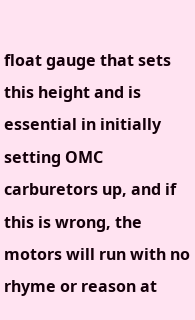float gauge that sets this height and is essential in initially setting OMC carburetors up, and if this is wrong, the motors will run with no rhyme or reason at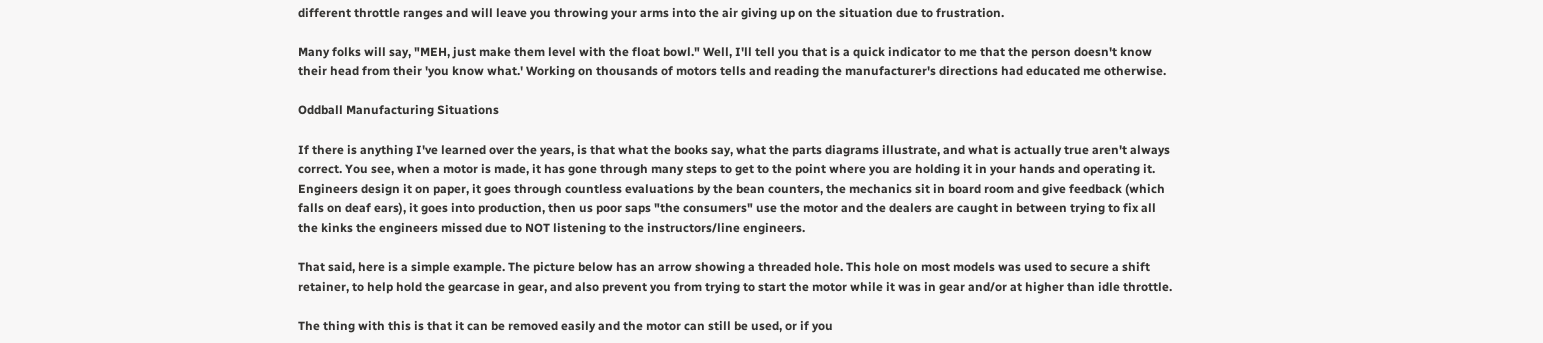different throttle ranges and will leave you throwing your arms into the air giving up on the situation due to frustration.

Many folks will say, "MEH, just make them level with the float bowl." Well, I'll tell you that is a quick indicator to me that the person doesn't know their head from their 'you know what.' Working on thousands of motors tells and reading the manufacturer's directions had educated me otherwise.

Oddball Manufacturing Situations

If there is anything I've learned over the years, is that what the books say, what the parts diagrams illustrate, and what is actually true aren't always correct. You see, when a motor is made, it has gone through many steps to get to the point where you are holding it in your hands and operating it. Engineers design it on paper, it goes through countless evaluations by the bean counters, the mechanics sit in board room and give feedback (which falls on deaf ears), it goes into production, then us poor saps "the consumers" use the motor and the dealers are caught in between trying to fix all the kinks the engineers missed due to NOT listening to the instructors/line engineers.

That said, here is a simple example. The picture below has an arrow showing a threaded hole. This hole on most models was used to secure a shift retainer, to help hold the gearcase in gear, and also prevent you from trying to start the motor while it was in gear and/or at higher than idle throttle.

The thing with this is that it can be removed easily and the motor can still be used, or if you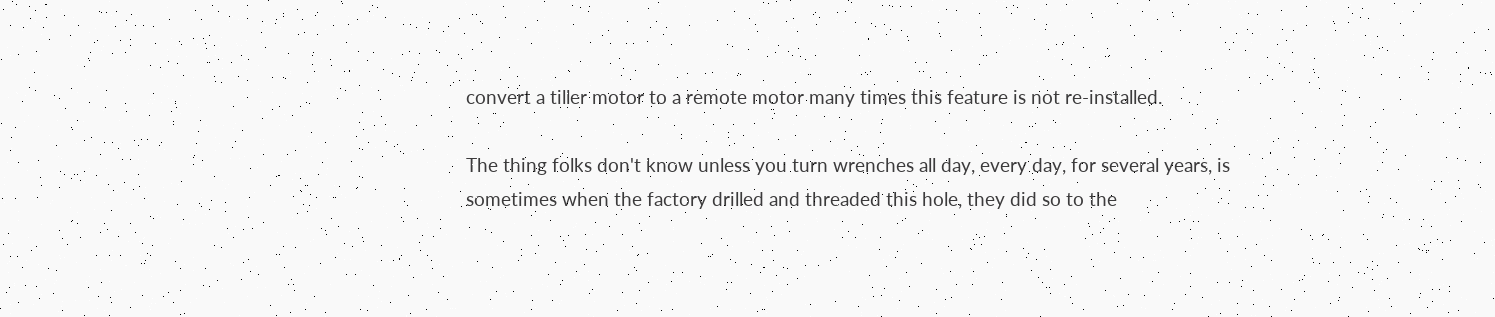convert a tiller motor to a remote motor many times this feature is not re-installed.

The thing folks don't know unless you turn wrenches all day, every day, for several years, is sometimes when the factory drilled and threaded this hole, they did so to the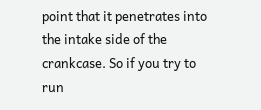point that it penetrates into the intake side of the crankcase. So if you try to run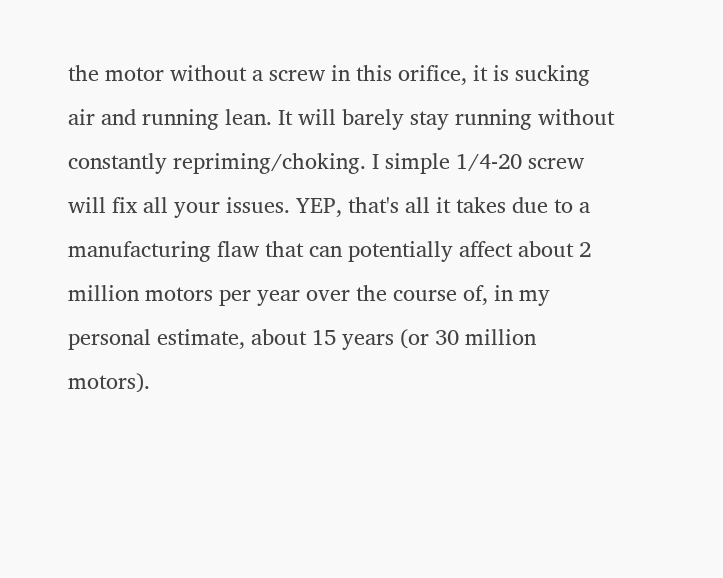the motor without a screw in this orifice, it is sucking air and running lean. It will barely stay running without constantly repriming/choking. I simple 1/4-20 screw will fix all your issues. YEP, that's all it takes due to a manufacturing flaw that can potentially affect about 2 million motors per year over the course of, in my personal estimate, about 15 years (or 30 million motors).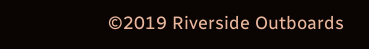©2019 Riverside Outboards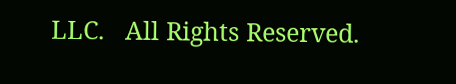LLC.   All Rights Reserved.